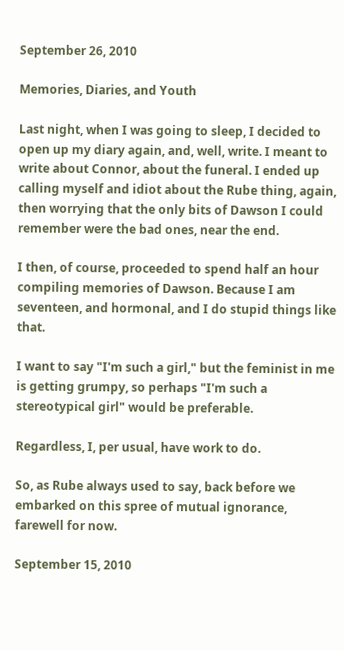September 26, 2010

Memories, Diaries, and Youth

Last night, when I was going to sleep, I decided to open up my diary again, and, well, write. I meant to write about Connor, about the funeral. I ended up calling myself and idiot about the Rube thing, again, then worrying that the only bits of Dawson I could remember were the bad ones, near the end.

I then, of course, proceeded to spend half an hour compiling memories of Dawson. Because I am seventeen, and hormonal, and I do stupid things like that.

I want to say "I'm such a girl," but the feminist in me is getting grumpy, so perhaps "I'm such a stereotypical girl" would be preferable.

Regardless, I, per usual, have work to do.

So, as Rube always used to say, back before we embarked on this spree of mutual ignorance, farewell for now.

September 15, 2010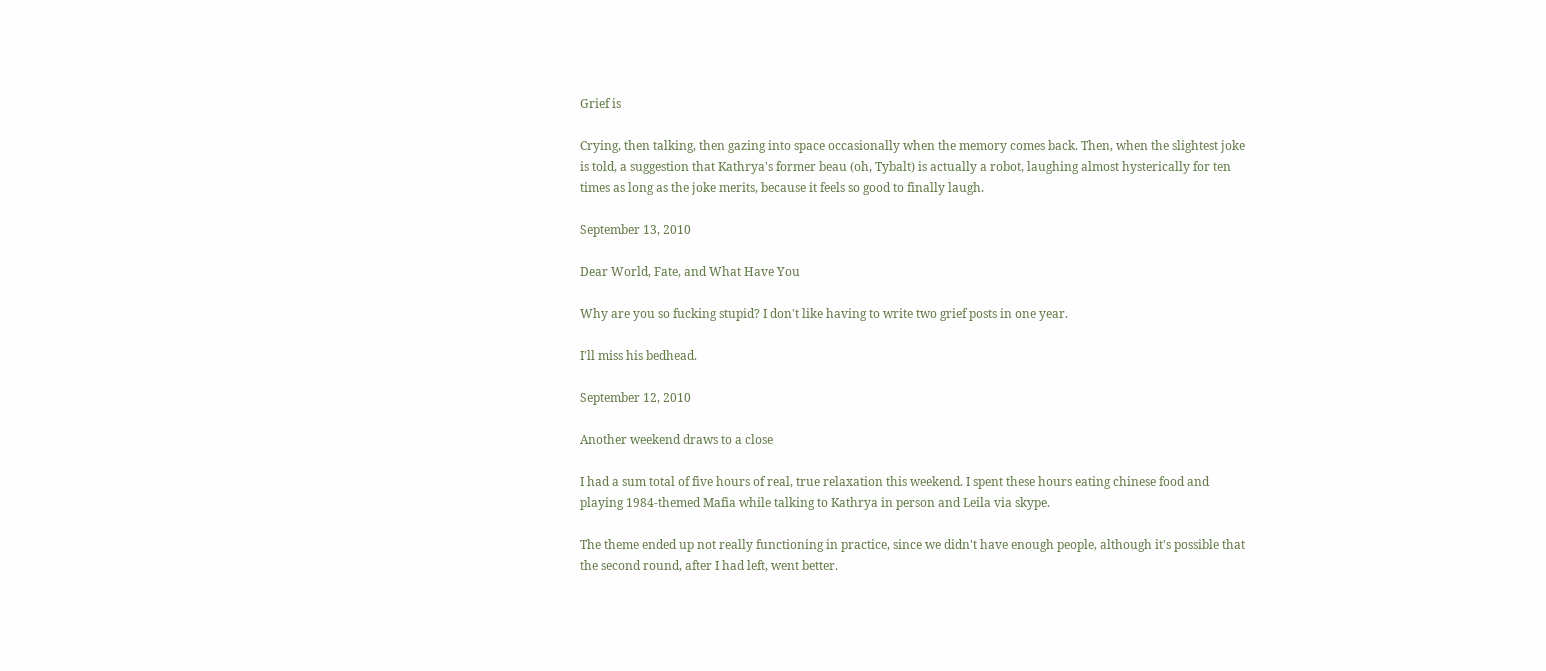Grief is

Crying, then talking, then gazing into space occasionally when the memory comes back. Then, when the slightest joke is told, a suggestion that Kathrya's former beau (oh, Tybalt) is actually a robot, laughing almost hysterically for ten times as long as the joke merits, because it feels so good to finally laugh.

September 13, 2010

Dear World, Fate, and What Have You

Why are you so fucking stupid? I don't like having to write two grief posts in one year.

I'll miss his bedhead.

September 12, 2010

Another weekend draws to a close

I had a sum total of five hours of real, true relaxation this weekend. I spent these hours eating chinese food and playing 1984-themed Mafia while talking to Kathrya in person and Leila via skype.

The theme ended up not really functioning in practice, since we didn't have enough people, although it's possible that the second round, after I had left, went better.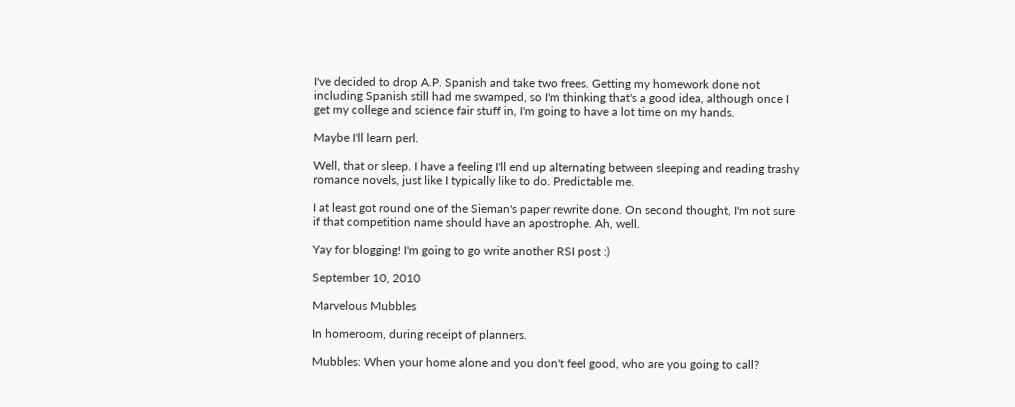I've decided to drop A.P. Spanish and take two frees. Getting my homework done not including Spanish still had me swamped, so I'm thinking that's a good idea, although once I get my college and science fair stuff in, I'm going to have a lot time on my hands.

Maybe I'll learn perl.

Well, that or sleep. I have a feeling I'll end up alternating between sleeping and reading trashy romance novels, just like I typically like to do. Predictable me.

I at least got round one of the Sieman's paper rewrite done. On second thought, I'm not sure if that competition name should have an apostrophe. Ah, well.

Yay for blogging! I'm going to go write another RSI post :)

September 10, 2010

Marvelous Mubbles

In homeroom, during receipt of planners.

Mubbles: When your home alone and you don't feel good, who are you going to call?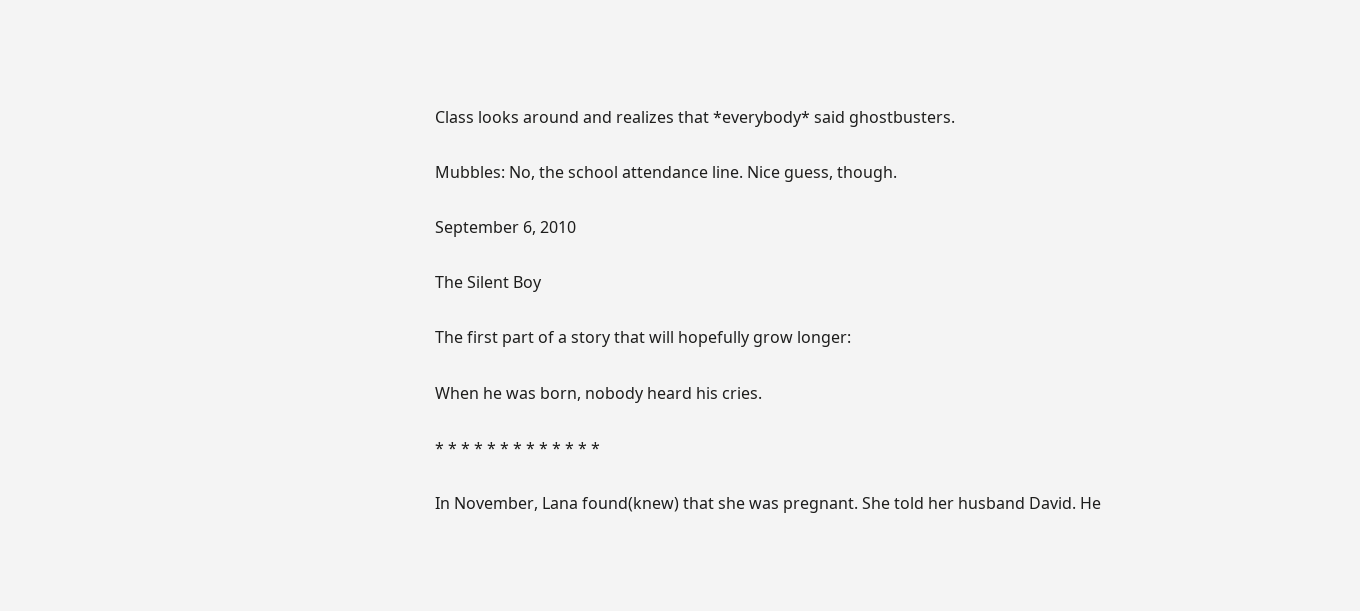Class looks around and realizes that *everybody* said ghostbusters.

Mubbles: No, the school attendance line. Nice guess, though.

September 6, 2010

The Silent Boy

The first part of a story that will hopefully grow longer:

When he was born, nobody heard his cries.

* * * * * * * * * * * * *

In November, Lana found(knew) that she was pregnant. She told her husband David. He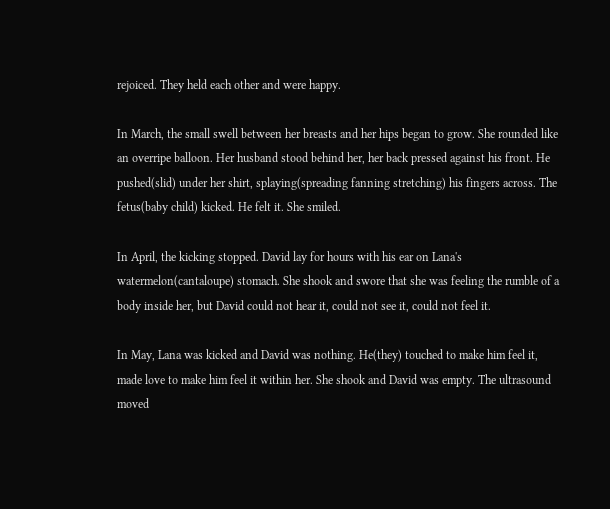rejoiced. They held each other and were happy.

In March, the small swell between her breasts and her hips began to grow. She rounded like an overripe balloon. Her husband stood behind her, her back pressed against his front. He pushed(slid) under her shirt, splaying(spreading fanning stretching) his fingers across. The fetus(baby child) kicked. He felt it. She smiled.

In April, the kicking stopped. David lay for hours with his ear on Lana's watermelon(cantaloupe) stomach. She shook and swore that she was feeling the rumble of a body inside her, but David could not hear it, could not see it, could not feel it.

In May, Lana was kicked and David was nothing. He(they) touched to make him feel it, made love to make him feel it within her. She shook and David was empty. The ultrasound moved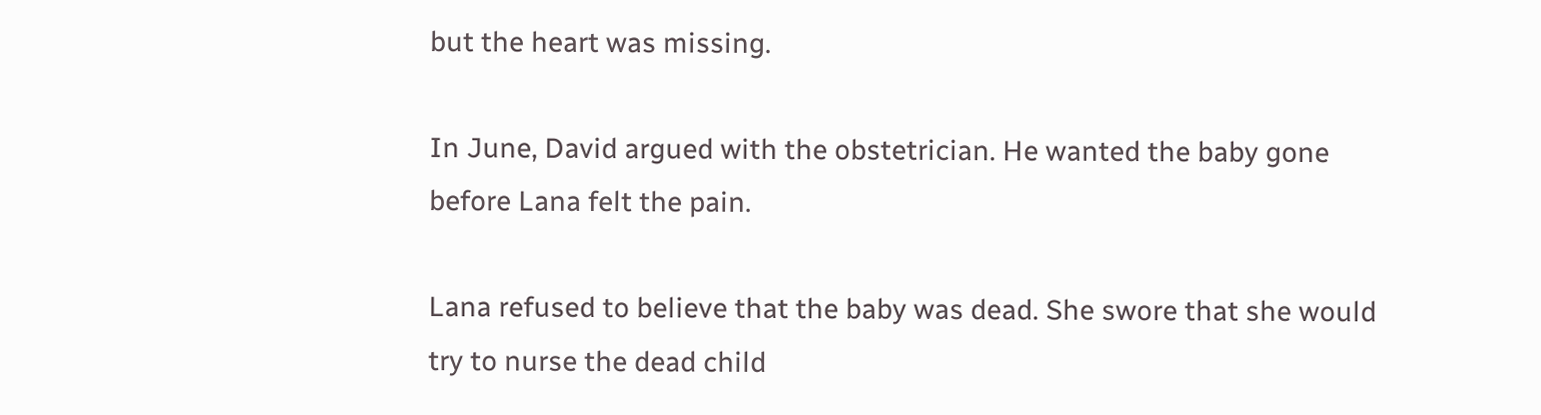but the heart was missing.

In June, David argued with the obstetrician. He wanted the baby gone before Lana felt the pain.

Lana refused to believe that the baby was dead. She swore that she would try to nurse the dead child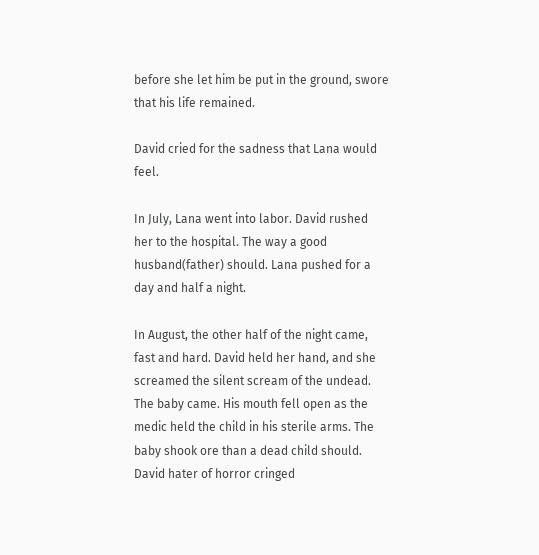before she let him be put in the ground, swore that his life remained.

David cried for the sadness that Lana would feel.

In July, Lana went into labor. David rushed her to the hospital. The way a good husband(father) should. Lana pushed for a day and half a night.

In August, the other half of the night came, fast and hard. David held her hand, and she screamed the silent scream of the undead. The baby came. His mouth fell open as the medic held the child in his sterile arms. The baby shook ore than a dead child should. David hater of horror cringed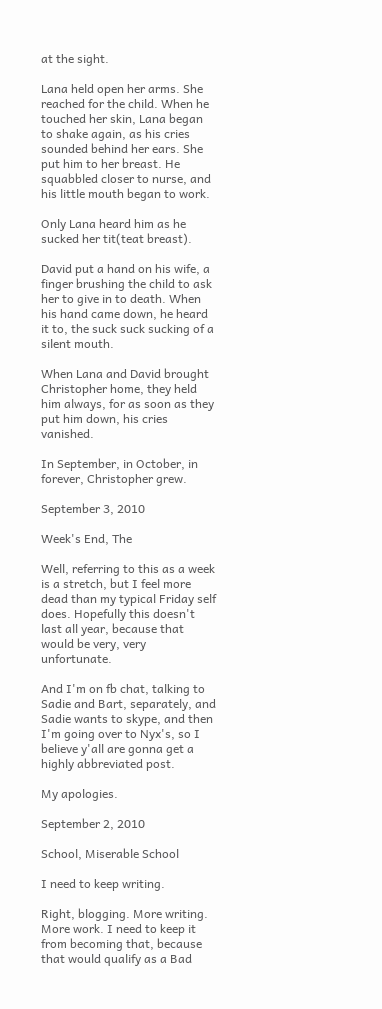at the sight.

Lana held open her arms. She reached for the child. When he touched her skin, Lana began to shake again, as his cries sounded behind her ears. She put him to her breast. He squabbled closer to nurse, and his little mouth began to work.

Only Lana heard him as he sucked her tit(teat breast).

David put a hand on his wife, a finger brushing the child to ask her to give in to death. When his hand came down, he heard it to, the suck suck sucking of a silent mouth.

When Lana and David brought Christopher home, they held him always, for as soon as they put him down, his cries vanished.

In September, in October, in forever, Christopher grew.

September 3, 2010

Week's End, The

Well, referring to this as a week is a stretch, but I feel more dead than my typical Friday self does. Hopefully this doesn't last all year, because that would be very, very unfortunate.

And I'm on fb chat, talking to Sadie and Bart, separately, and Sadie wants to skype, and then I'm going over to Nyx's, so I believe y'all are gonna get a highly abbreviated post.

My apologies.

September 2, 2010

School, Miserable School

I need to keep writing.

Right, blogging. More writing. More work. I need to keep it from becoming that, because that would qualify as a Bad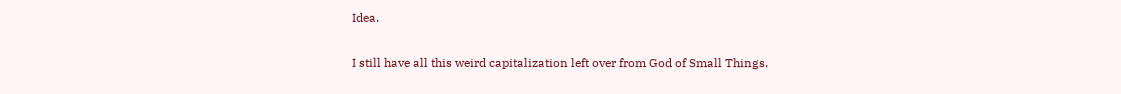Idea.

I still have all this weird capitalization left over from God of Small Things.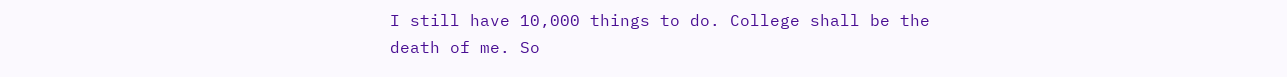I still have 10,000 things to do. College shall be the death of me. So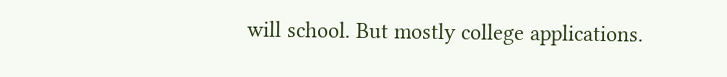will school. But mostly college applications.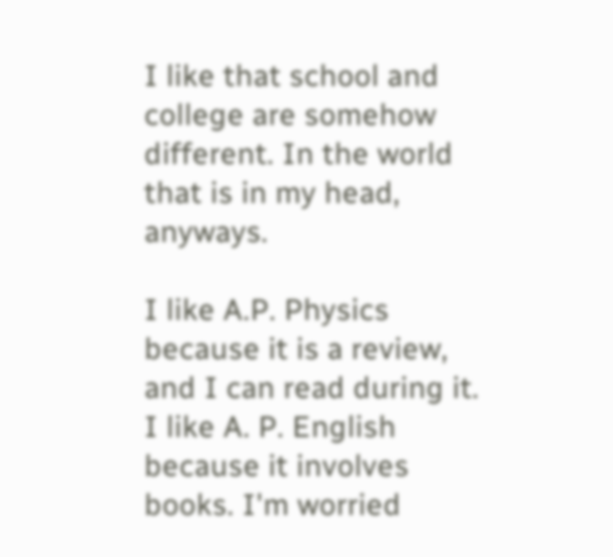I like that school and college are somehow different. In the world that is in my head, anyways.

I like A.P. Physics because it is a review, and I can read during it. I like A. P. English because it involves books. I'm worried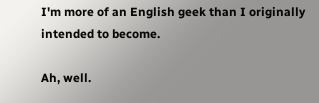I'm more of an English geek than I originally intended to become.

Ah, well.